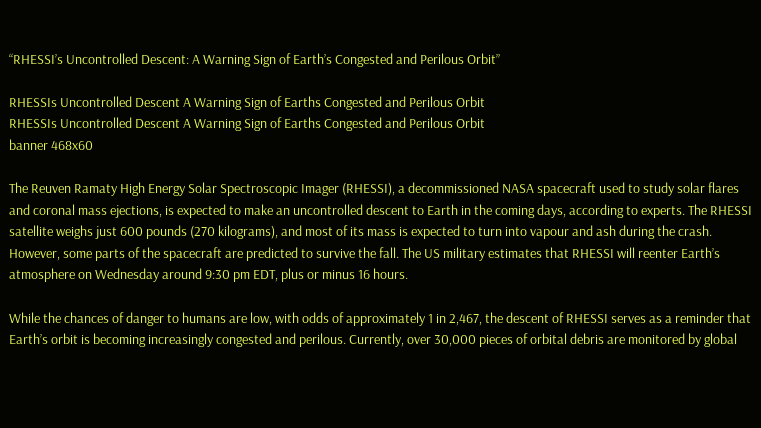“RHESSI’s Uncontrolled Descent: A Warning Sign of Earth’s Congested and Perilous Orbit”

RHESSIs Uncontrolled Descent A Warning Sign of Earths Congested and Perilous Orbit
RHESSIs Uncontrolled Descent A Warning Sign of Earths Congested and Perilous Orbit
banner 468x60

The Reuven Ramaty High Energy Solar Spectroscopic Imager (RHESSI), a decommissioned NASA spacecraft used to study solar flares and coronal mass ejections, is expected to make an uncontrolled descent to Earth in the coming days, according to experts. The RHESSI satellite weighs just 600 pounds (270 kilograms), and most of its mass is expected to turn into vapour and ash during the crash. However, some parts of the spacecraft are predicted to survive the fall. The US military estimates that RHESSI will reenter Earth’s atmosphere on Wednesday around 9:30 pm EDT, plus or minus 16 hours.

While the chances of danger to humans are low, with odds of approximately 1 in 2,467, the descent of RHESSI serves as a reminder that Earth’s orbit is becoming increasingly congested and perilous. Currently, over 30,000 pieces of orbital debris are monitored by global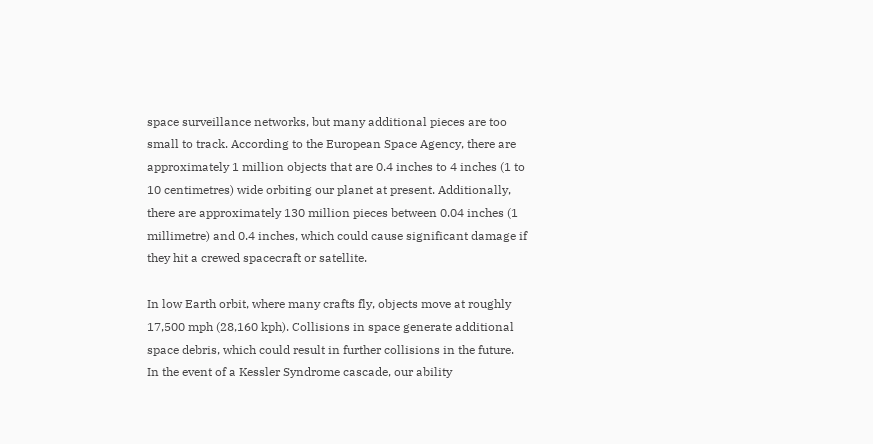space surveillance networks, but many additional pieces are too small to track. According to the European Space Agency, there are approximately 1 million objects that are 0.4 inches to 4 inches (1 to 10 centimetres) wide orbiting our planet at present. Additionally, there are approximately 130 million pieces between 0.04 inches (1 millimetre) and 0.4 inches, which could cause significant damage if they hit a crewed spacecraft or satellite.

In low Earth orbit, where many crafts fly, objects move at roughly 17,500 mph (28,160 kph). Collisions in space generate additional space debris, which could result in further collisions in the future. In the event of a Kessler Syndrome cascade, our ability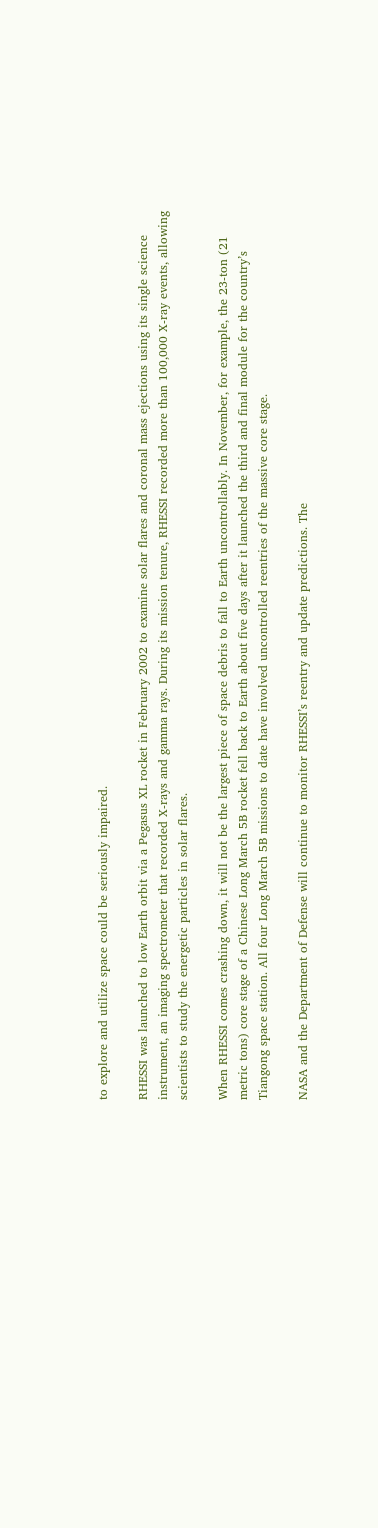to explore and utilize space could be seriously impaired.

RHESSI was launched to low Earth orbit via a Pegasus XL rocket in February 2002 to examine solar flares and coronal mass ejections using its single science instrument, an imaging spectrometer that recorded X-rays and gamma rays. During its mission tenure, RHESSI recorded more than 100,000 X-ray events, allowing scientists to study the energetic particles in solar flares.

When RHESSI comes crashing down, it will not be the largest piece of space debris to fall to Earth uncontrollably. In November, for example, the 23-ton (21 metric tons) core stage of a Chinese Long March 5B rocket fell back to Earth about five days after it launched the third and final module for the country’s Tiangong space station. All four Long March 5B missions to date have involved uncontrolled reentries of the massive core stage.

NASA and the Department of Defense will continue to monitor RHESSI’s reentry and update predictions. The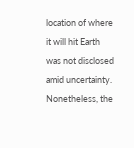location of where it will hit Earth was not disclosed amid uncertainty. Nonetheless, the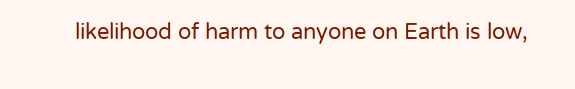likelihood of harm to anyone on Earth is low,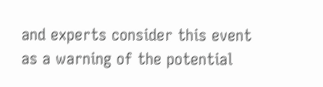and experts consider this event as a warning of the potential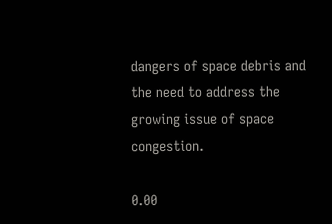dangers of space debris and the need to address the growing issue of space congestion.

0.00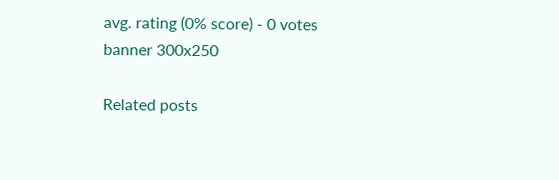avg. rating (0% score) - 0 votes
banner 300x250

Related posts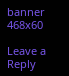banner 468x60

Leave a Reply